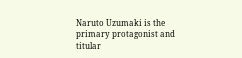Naruto Uzumaki is the primary protagonist and titular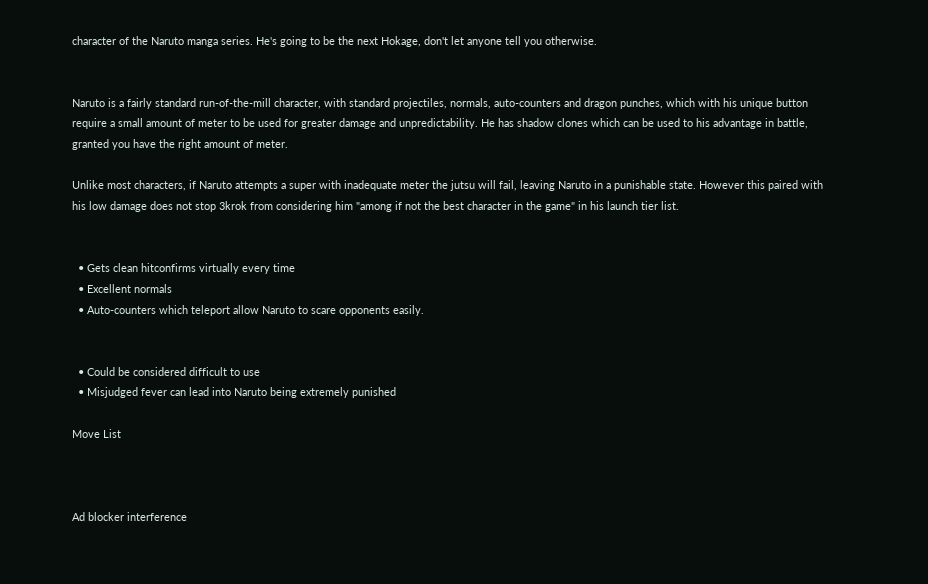character of the Naruto manga series. He's going to be the next Hokage, don't let anyone tell you otherwise.


Naruto is a fairly standard run-of-the-mill character, with standard projectiles, normals, auto-counters and dragon punches, which with his unique button require a small amount of meter to be used for greater damage and unpredictability. He has shadow clones which can be used to his advantage in battle, granted you have the right amount of meter.

Unlike most characters, if Naruto attempts a super with inadequate meter the jutsu will fail, leaving Naruto in a punishable state. However this paired with his low damage does not stop 3krok from considering him "among if not the best character in the game" in his launch tier list.


  • Gets clean hitconfirms virtually every time
  • Excellent normals
  • Auto-counters which teleport allow Naruto to scare opponents easily.


  • Could be considered difficult to use
  • Misjudged fever can lead into Naruto being extremely punished

Move List



Ad blocker interference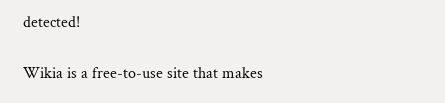detected!

Wikia is a free-to-use site that makes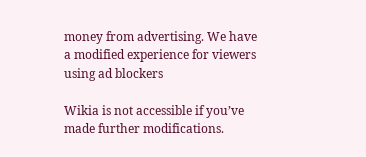money from advertising. We have a modified experience for viewers using ad blockers

Wikia is not accessible if you’ve made further modifications.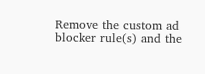Remove the custom ad blocker rule(s) and the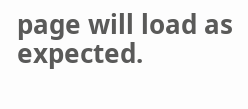page will load as expected.